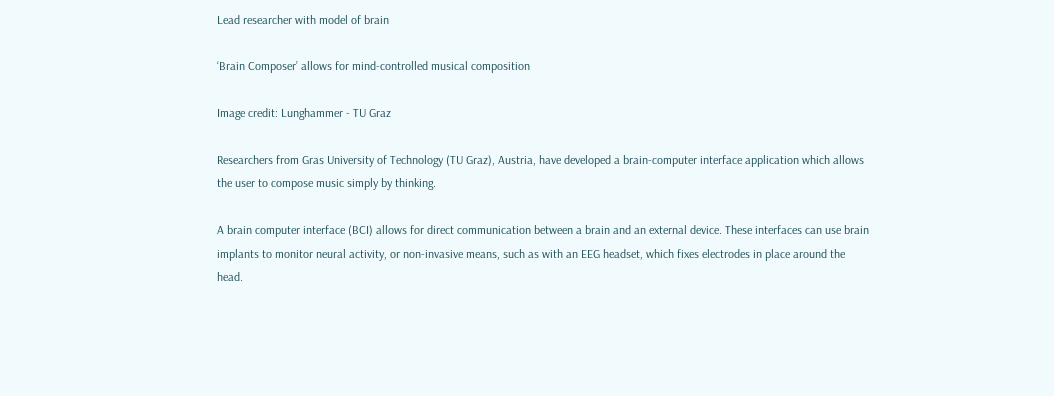Lead researcher with model of brain

‘Brain Composer’ allows for mind-controlled musical composition

Image credit: Lunghammer - TU Graz

Researchers from Gras University of Technology (TU Graz), Austria, have developed a brain-computer interface application which allows the user to compose music simply by thinking.

A brain computer interface (BCI) allows for direct communication between a brain and an external device. These interfaces can use brain implants to monitor neural activity, or non-invasive means, such as with an EEG headset, which fixes electrodes in place around the head.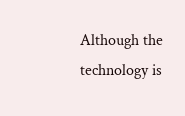Although the technology is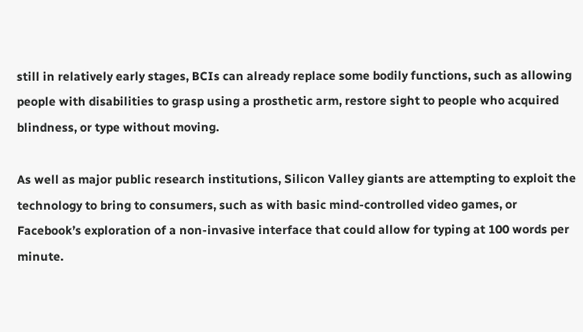still in relatively early stages, BCIs can already replace some bodily functions, such as allowing people with disabilities to grasp using a prosthetic arm, restore sight to people who acquired blindness, or type without moving.

As well as major public research institutions, Silicon Valley giants are attempting to exploit the technology to bring to consumers, such as with basic mind-controlled video games, or Facebook’s exploration of a non-invasive interface that could allow for typing at 100 words per minute.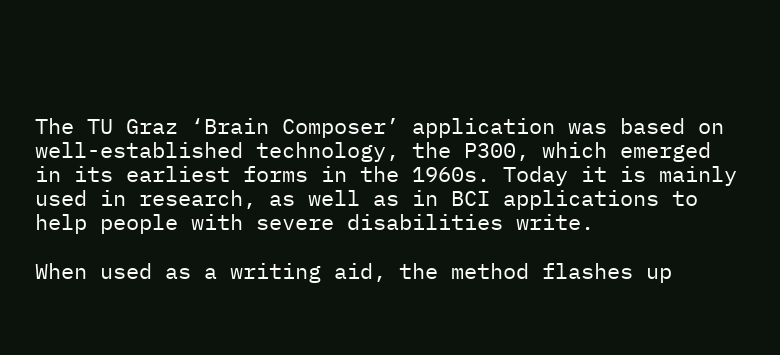The TU Graz ‘Brain Composer’ application was based on well-established technology, the P300, which emerged in its earliest forms in the 1960s. Today it is mainly used in research, as well as in BCI applications to help people with severe disabilities write.

When used as a writing aid, the method flashes up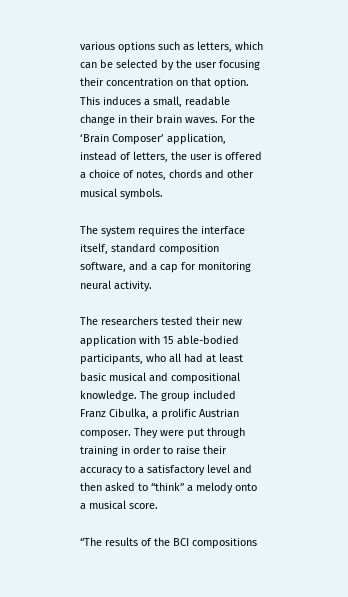various options such as letters, which can be selected by the user focusing their concentration on that option. This induces a small, readable change in their brain waves. For the ‘Brain Composer’ application, instead of letters, the user is offered a choice of notes, chords and other musical symbols.

The system requires the interface itself, standard composition software, and a cap for monitoring neural activity.

The researchers tested their new application with 15 able-bodied participants, who all had at least basic musical and compositional knowledge. The group included Franz Cibulka, a prolific Austrian composer. They were put through training in order to raise their accuracy to a satisfactory level and then asked to “think” a melody onto a musical score.

“The results of the BCI compositions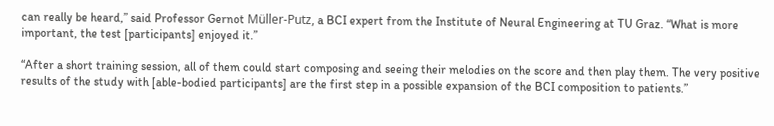can really be heard,” said Professor Gernot Müller-Putz, a BCI expert from the Institute of Neural Engineering at TU Graz. “What is more important, the test [participants] enjoyed it.”

“After a short training session, all of them could start composing and seeing their melodies on the score and then play them. The very positive results of the study with [able-bodied participants] are the first step in a possible expansion of the BCI composition to patients.”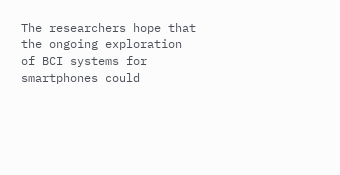The researchers hope that the ongoing exploration of BCI systems for smartphones could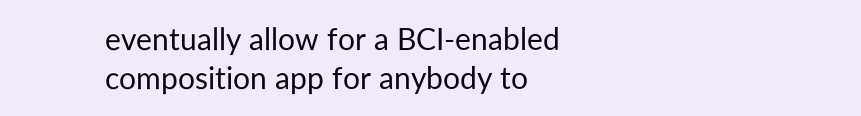eventually allow for a BCI-enabled composition app for anybody to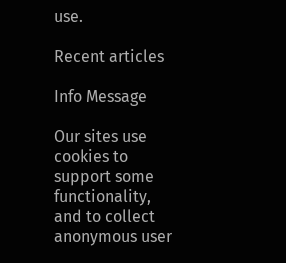use.

Recent articles

Info Message

Our sites use cookies to support some functionality, and to collect anonymous user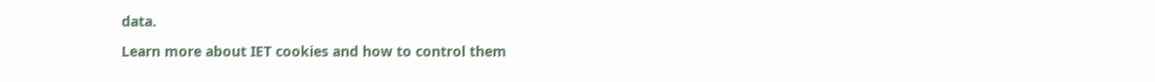data.

Learn more about IET cookies and how to control them